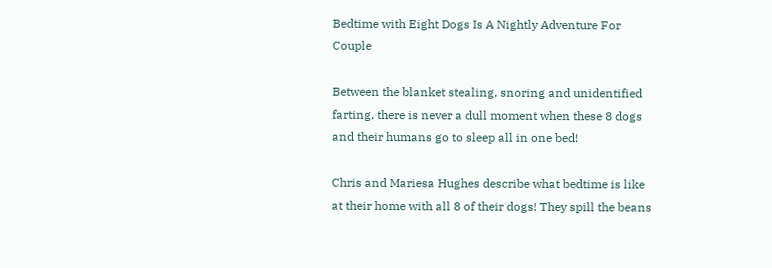Bedtime with Eight Dogs Is A Nightly Adventure For Couple

Between the blanket stealing, snoring and unidentified farting, there is never a dull moment when these 8 dogs and their humans go to sleep all in one bed!

Chris and Mariesa Hughes describe what bedtime is like at their home with all 8 of their dogs! They spill the beans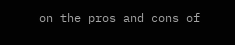on the pros and cons of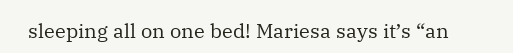sleeping all on one bed! Mariesa says it’s “an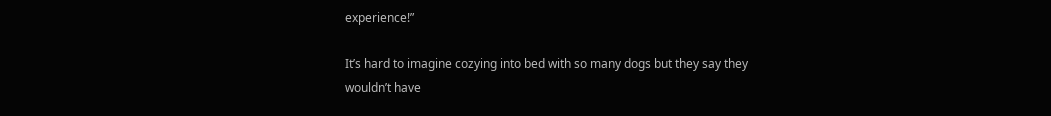experience!”

It’s hard to imagine cozying into bed with so many dogs but they say they wouldn’t have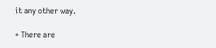it any other way.

+ There are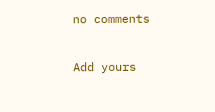no comments

Add yours